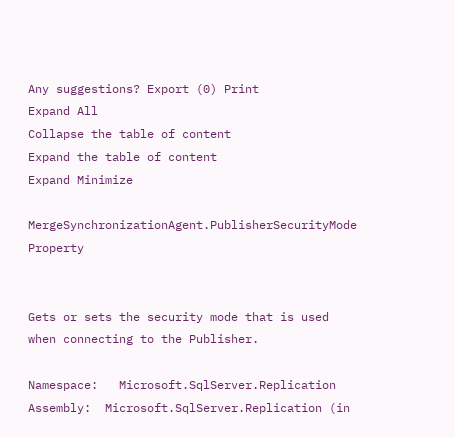Any suggestions? Export (0) Print
Expand All
Collapse the table of content
Expand the table of content
Expand Minimize

MergeSynchronizationAgent.PublisherSecurityMode Property


Gets or sets the security mode that is used when connecting to the Publisher.

Namespace:   Microsoft.SqlServer.Replication
Assembly:  Microsoft.SqlServer.Replication (in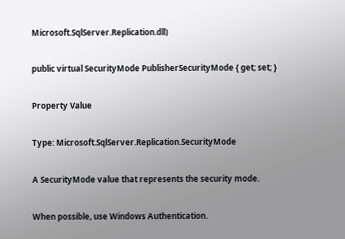Microsoft.SqlServer.Replication.dll)

public virtual SecurityMode PublisherSecurityMode { get; set; }

Property Value

Type: Microsoft.SqlServer.Replication.SecurityMode

A SecurityMode value that represents the security mode.

When possible, use Windows Authentication.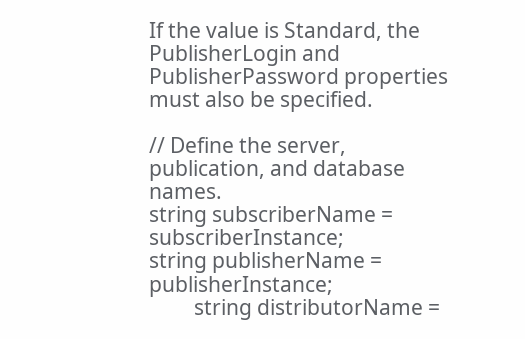If the value is Standard, the PublisherLogin and PublisherPassword properties must also be specified.

// Define the server, publication, and database names.
string subscriberName = subscriberInstance;
string publisherName = publisherInstance;
         string distributorName =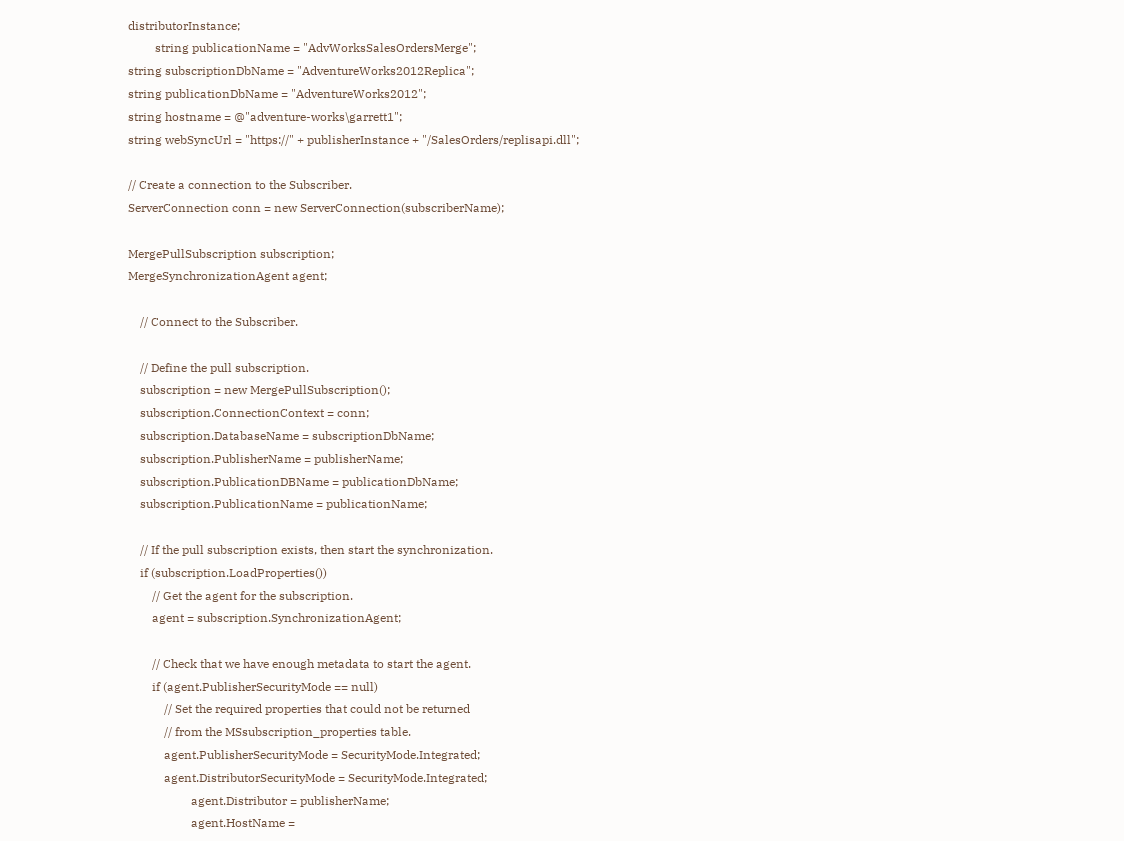distributorInstance;
         string publicationName = "AdvWorksSalesOrdersMerge";
string subscriptionDbName = "AdventureWorks2012Replica";
string publicationDbName = "AdventureWorks2012";
string hostname = @"adventure-works\garrett1";
string webSyncUrl = "https://" + publisherInstance + "/SalesOrders/replisapi.dll";

// Create a connection to the Subscriber.
ServerConnection conn = new ServerConnection(subscriberName);

MergePullSubscription subscription;
MergeSynchronizationAgent agent;

    // Connect to the Subscriber.

    // Define the pull subscription.
    subscription = new MergePullSubscription();
    subscription.ConnectionContext = conn;
    subscription.DatabaseName = subscriptionDbName;
    subscription.PublisherName = publisherName;
    subscription.PublicationDBName = publicationDbName;
    subscription.PublicationName = publicationName;

    // If the pull subscription exists, then start the synchronization.
    if (subscription.LoadProperties())
        // Get the agent for the subscription.
        agent = subscription.SynchronizationAgent;

        // Check that we have enough metadata to start the agent.
        if (agent.PublisherSecurityMode == null)
            // Set the required properties that could not be returned
            // from the MSsubscription_properties table.
            agent.PublisherSecurityMode = SecurityMode.Integrated;
            agent.DistributorSecurityMode = SecurityMode.Integrated;
                     agent.Distributor = publisherName;
                     agent.HostName =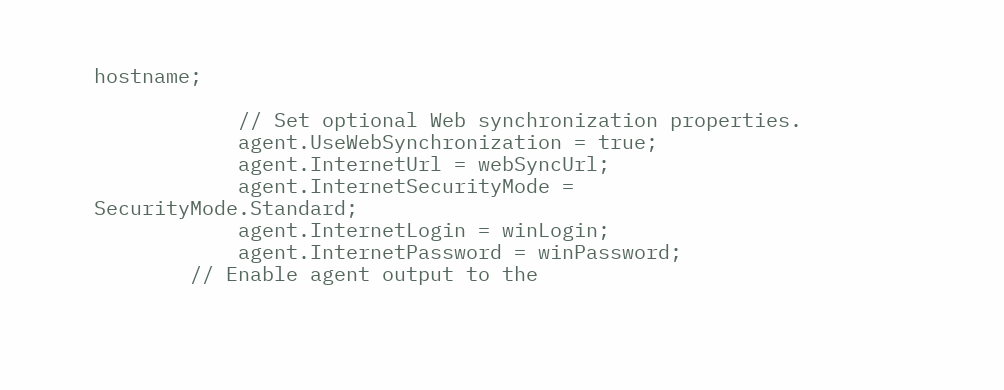hostname;

            // Set optional Web synchronization properties.
            agent.UseWebSynchronization = true;
            agent.InternetUrl = webSyncUrl;
            agent.InternetSecurityMode = SecurityMode.Standard;
            agent.InternetLogin = winLogin;
            agent.InternetPassword = winPassword;
        // Enable agent output to the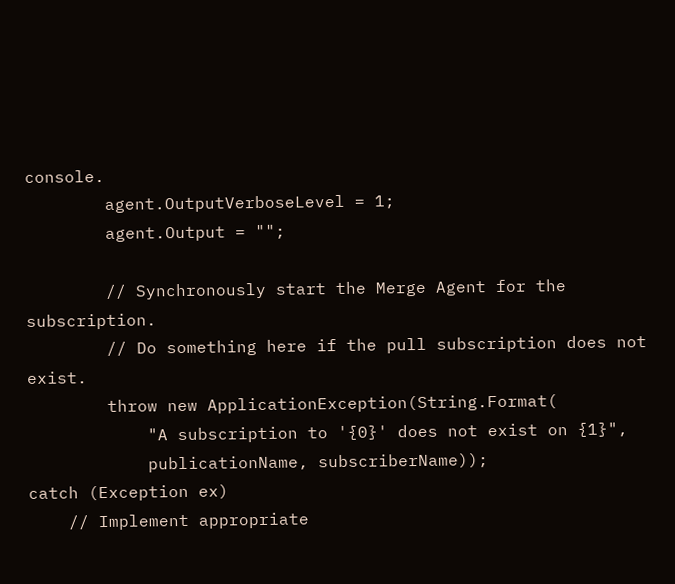console.
        agent.OutputVerboseLevel = 1;
        agent.Output = "";

        // Synchronously start the Merge Agent for the subscription.
        // Do something here if the pull subscription does not exist.
        throw new ApplicationException(String.Format(
            "A subscription to '{0}' does not exist on {1}",
            publicationName, subscriberName));
catch (Exception ex)
    // Implement appropriate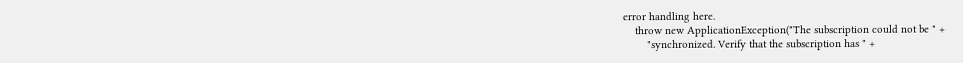error handling here.
    throw new ApplicationException("The subscription could not be " +
        "synchronized. Verify that the subscription has " +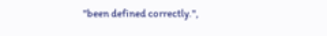"been defined correctly.",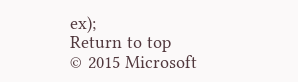ex);
Return to top
© 2015 Microsoft